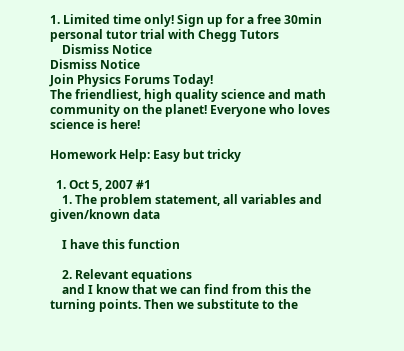1. Limited time only! Sign up for a free 30min personal tutor trial with Chegg Tutors
    Dismiss Notice
Dismiss Notice
Join Physics Forums Today!
The friendliest, high quality science and math community on the planet! Everyone who loves science is here!

Homework Help: Easy but tricky

  1. Oct 5, 2007 #1
    1. The problem statement, all variables and given/known data

    I have this function

    2. Relevant equations
    and I know that we can find from this the turning points. Then we substitute to the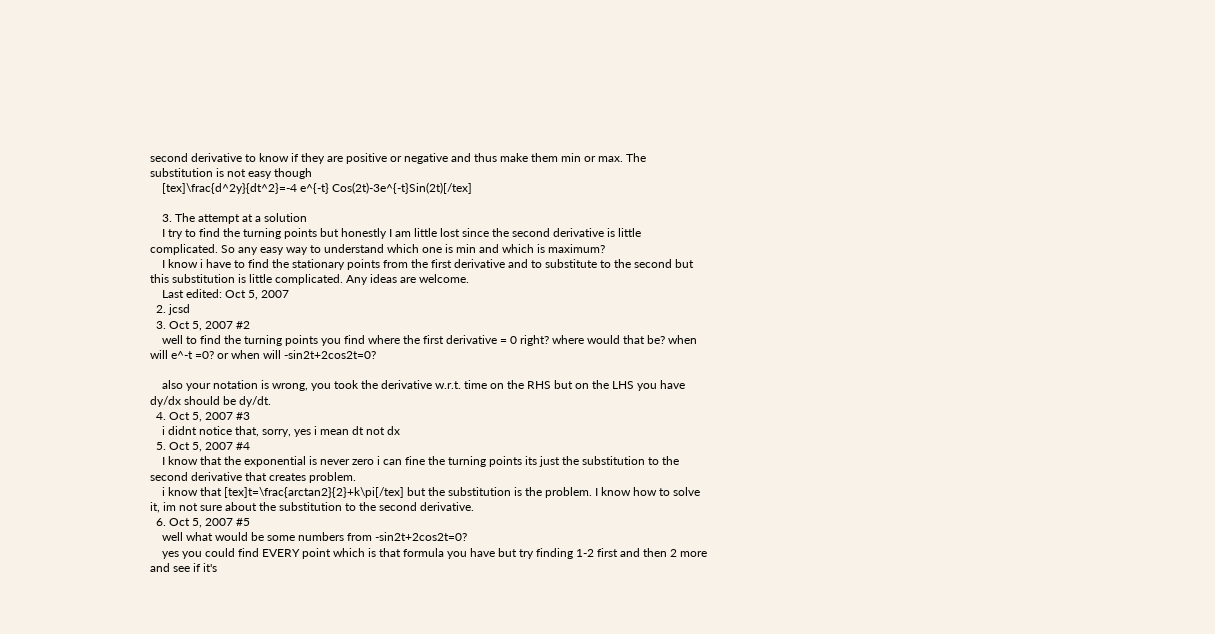second derivative to know if they are positive or negative and thus make them min or max. The substitution is not easy though
    [tex]\frac{d^2y}{dt^2}=-4 e^{-t} Cos(2t)-3e^{-t}Sin(2t)[/tex]

    3. The attempt at a solution
    I try to find the turning points but honestly I am little lost since the second derivative is little complicated. So any easy way to understand which one is min and which is maximum?
    I know i have to find the stationary points from the first derivative and to substitute to the second but this substitution is little complicated. Any ideas are welcome.
    Last edited: Oct 5, 2007
  2. jcsd
  3. Oct 5, 2007 #2
    well to find the turning points you find where the first derivative = 0 right? where would that be? when will e^-t =0? or when will -sin2t+2cos2t=0?

    also your notation is wrong, you took the derivative w.r.t. time on the RHS but on the LHS you have dy/dx should be dy/dt.
  4. Oct 5, 2007 #3
    i didnt notice that, sorry, yes i mean dt not dx
  5. Oct 5, 2007 #4
    I know that the exponential is never zero i can fine the turning points its just the substitution to the second derivative that creates problem.
    i know that [tex]t=\frac{arctan2}{2}+k\pi[/tex] but the substitution is the problem. I know how to solve it, im not sure about the substitution to the second derivative.
  6. Oct 5, 2007 #5
    well what would be some numbers from -sin2t+2cos2t=0?
    yes you could find EVERY point which is that formula you have but try finding 1-2 first and then 2 more and see if it's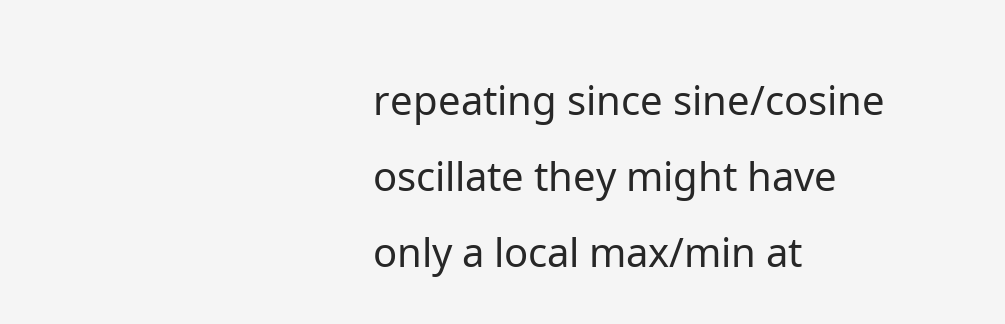repeating since sine/cosine oscillate they might have only a local max/min at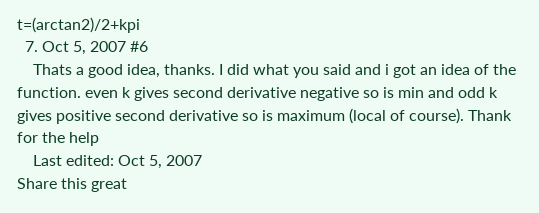t=(arctan2)/2+kpi
  7. Oct 5, 2007 #6
    Thats a good idea, thanks. I did what you said and i got an idea of the function. even k gives second derivative negative so is min and odd k gives positive second derivative so is maximum (local of course). Thank for the help
    Last edited: Oct 5, 2007
Share this great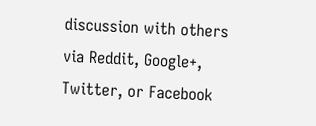discussion with others via Reddit, Google+, Twitter, or Facebook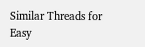Similar Threads for Easy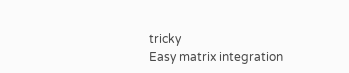tricky
Easy matrix integration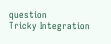question
Tricky Integration